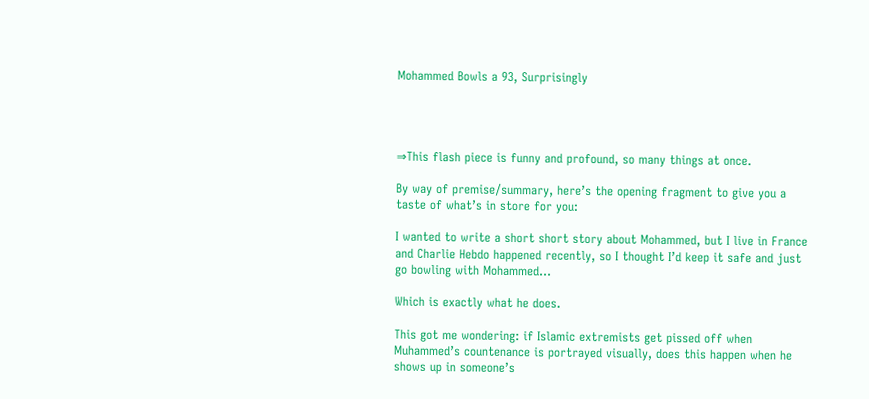Mohammed Bowls a 93, Surprisingly




⇒This flash piece is funny and profound, so many things at once.

By way of premise/summary, here’s the opening fragment to give you a taste of what’s in store for you:

I wanted to write a short short story about Mohammed, but I live in France and Charlie Hebdo happened recently, so I thought I’d keep it safe and just go bowling with Mohammed…

Which is exactly what he does.

This got me wondering: if Islamic extremists get pissed off when Muhammed’s countenance is portrayed visually, does this happen when he shows up in someone’s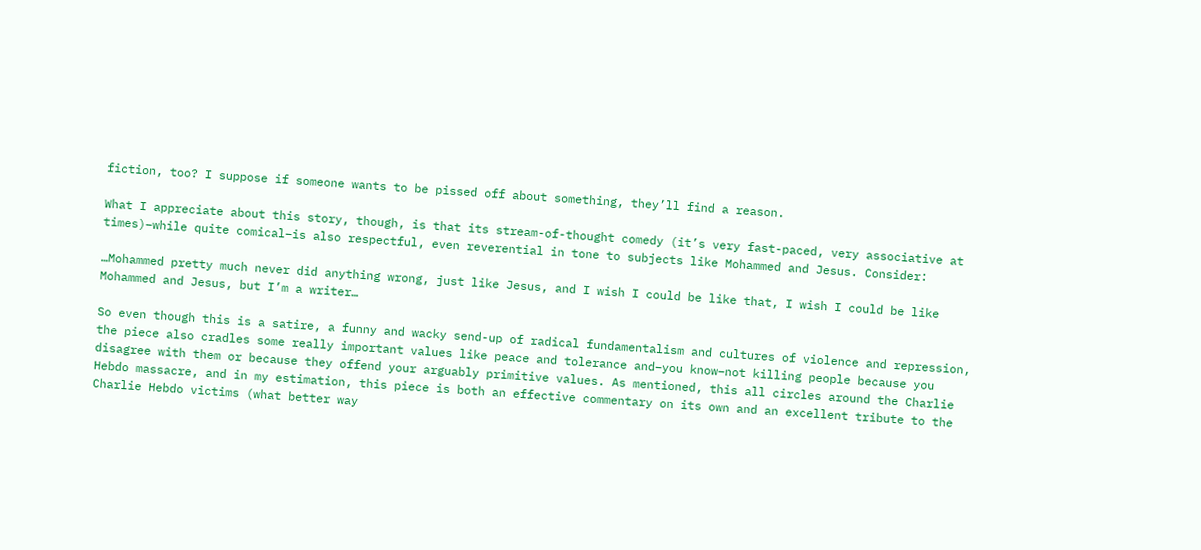fiction, too? I suppose if someone wants to be pissed off about something, they’ll find a reason.

What I appreciate about this story, though, is that its stream-of-thought comedy (it’s very fast-paced, very associative at times)–while quite comical–is also respectful, even reverential in tone to subjects like Mohammed and Jesus. Consider:

…Mohammed pretty much never did anything wrong, just like Jesus, and I wish I could be like that, I wish I could be like Mohammed and Jesus, but I’m a writer…

So even though this is a satire, a funny and wacky send-up of radical fundamentalism and cultures of violence and repression, the piece also cradles some really important values like peace and tolerance and–you know–not killing people because you disagree with them or because they offend your arguably primitive values. As mentioned, this all circles around the Charlie Hebdo massacre, and in my estimation, this piece is both an effective commentary on its own and an excellent tribute to the Charlie Hebdo victims (what better way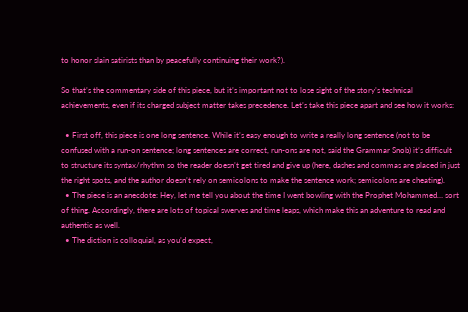to honor slain satirists than by peacefully continuing their work?).

So that’s the commentary side of this piece, but it’s important not to lose sight of the story’s technical achievements, even if its charged subject matter takes precedence. Let’s take this piece apart and see how it works:

  • First off, this piece is one long sentence. While it’s easy enough to write a really long sentence (not to be confused with a run-on sentence; long sentences are correct, run-ons are not, said the Grammar Snob) it’s difficult to structure its syntax/rhythm so the reader doesn’t get tired and give up (here, dashes and commas are placed in just the right spots, and the author doesn’t rely on semicolons to make the sentence work; semicolons are cheating).
  • The piece is an anecdote: Hey, let me tell you about the time I went bowling with the Prophet Mohammed… sort of thing. Accordingly, there are lots of topical swerves and time leaps, which make this an adventure to read and authentic as well.
  • The diction is colloquial, as you’d expect,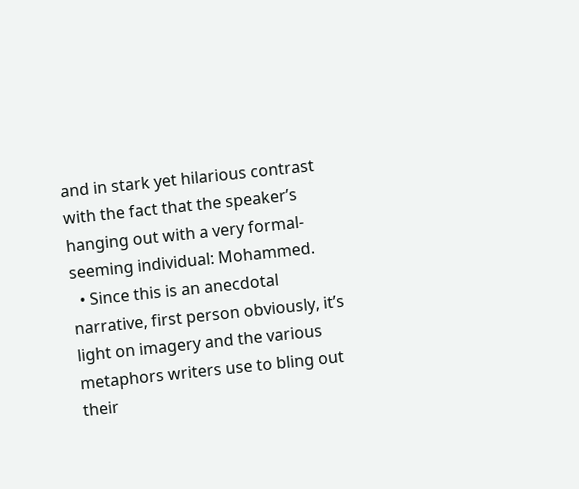and in stark yet hilarious contrast with the fact that the speaker’s hanging out with a very formal-seeming individual: Mohammed.
  • Since this is an anecdotal narrative, first person obviously, it’s light on imagery and the various metaphors writers use to bling out their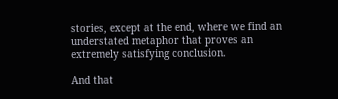stories, except at the end, where we find an understated metaphor that proves an extremely satisfying conclusion.

And that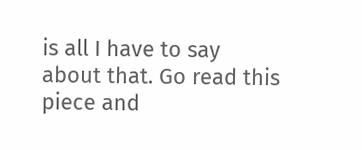is all I have to say about that. Go read this piece and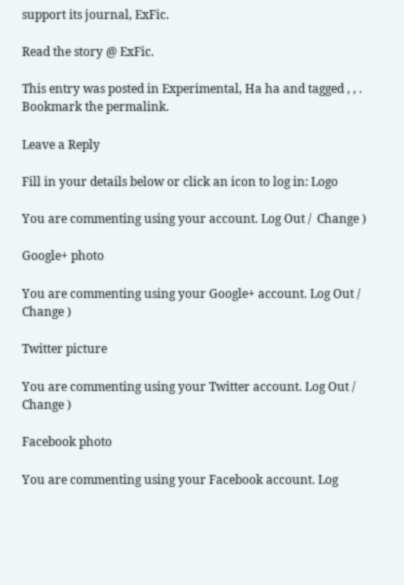support its journal, ExFic.

Read the story @ ExFic.

This entry was posted in Experimental, Ha ha and tagged , , . Bookmark the permalink.

Leave a Reply

Fill in your details below or click an icon to log in: Logo

You are commenting using your account. Log Out /  Change )

Google+ photo

You are commenting using your Google+ account. Log Out /  Change )

Twitter picture

You are commenting using your Twitter account. Log Out /  Change )

Facebook photo

You are commenting using your Facebook account. Log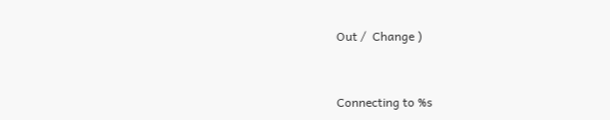Out /  Change )


Connecting to %s